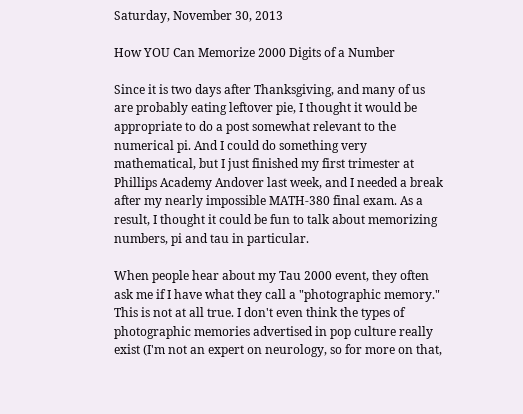Saturday, November 30, 2013

How YOU Can Memorize 2000 Digits of a Number

Since it is two days after Thanksgiving, and many of us are probably eating leftover pie, I thought it would be appropriate to do a post somewhat relevant to the numerical pi. And I could do something very mathematical, but I just finished my first trimester at Phillips Academy Andover last week, and I needed a break after my nearly impossible MATH-380 final exam. As a result, I thought it could be fun to talk about memorizing numbers, pi and tau in particular.

When people hear about my Tau 2000 event, they often ask me if I have what they call a "photographic memory." This is not at all true. I don't even think the types of photographic memories advertised in pop culture really exist (I'm not an expert on neurology, so for more on that,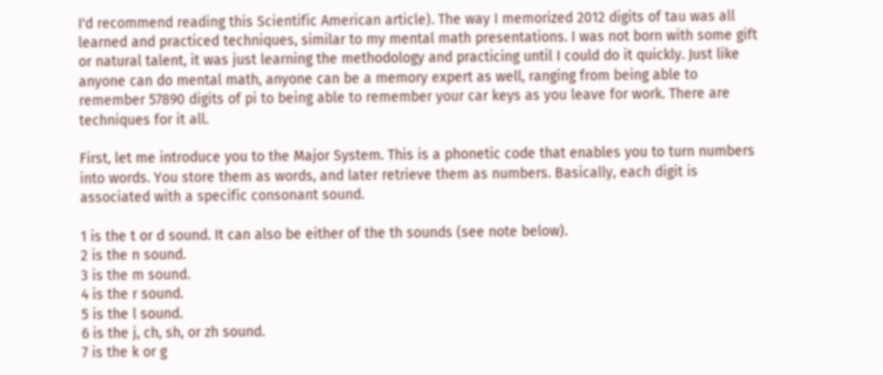I'd recommend reading this Scientific American article). The way I memorized 2012 digits of tau was all learned and practiced techniques, similar to my mental math presentations. I was not born with some gift or natural talent, it was just learning the methodology and practicing until I could do it quickly. Just like anyone can do mental math, anyone can be a memory expert as well, ranging from being able to remember 57890 digits of pi to being able to remember your car keys as you leave for work. There are techniques for it all.

First, let me introduce you to the Major System. This is a phonetic code that enables you to turn numbers into words. You store them as words, and later retrieve them as numbers. Basically, each digit is associated with a specific consonant sound.

1 is the t or d sound. It can also be either of the th sounds (see note below).
2 is the n sound.
3 is the m sound.
4 is the r sound.
5 is the l sound.
6 is the j, ch, sh, or zh sound.
7 is the k or g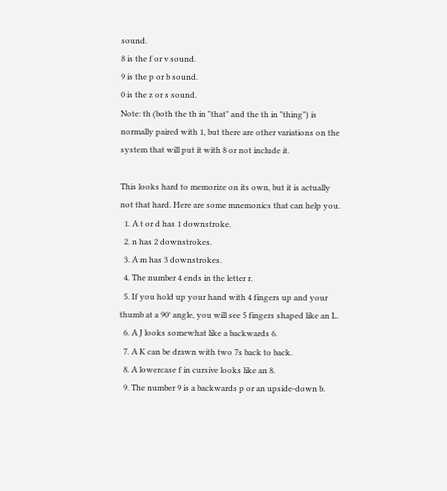sound.
8 is the f or v sound.
9 is the p or b sound.
0 is the z or s sound.
Note: th (both the th in "that" and the th in "thing") is normally paired with 1, but there are other variations on the system that will put it with 8 or not include it.

This looks hard to memorize on its own, but it is actually not that hard. Here are some mnemonics that can help you.
  1. A t or d has 1 downstroke.
  2. n has 2 downstrokes.
  3. A m has 3 downstrokes.
  4. The number 4 ends in the letter r.
  5. If you hold up your hand with 4 fingers up and your thumb at a 90° angle, you will see 5 fingers shaped like an L.
  6. A J looks somewhat like a backwards 6.
  7. A K can be drawn with two 7s back to back.
  8. A lowercase f in cursive looks like an 8.
  9. The number 9 is a backwards p or an upside-down b.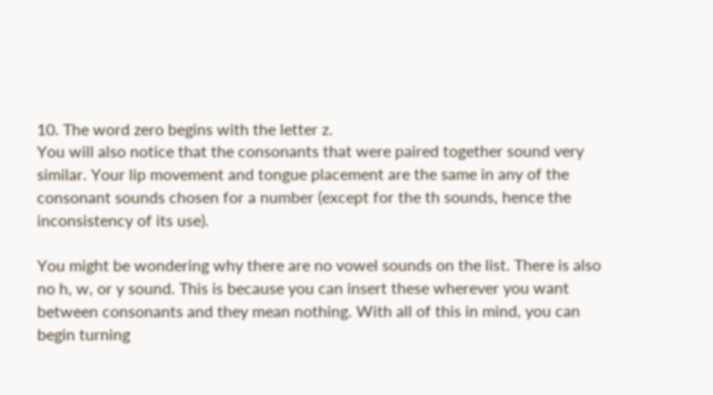10. The word zero begins with the letter z.
You will also notice that the consonants that were paired together sound very similar. Your lip movement and tongue placement are the same in any of the consonant sounds chosen for a number (except for the th sounds, hence the inconsistency of its use).

You might be wondering why there are no vowel sounds on the list. There is also no h, w, or y sound. This is because you can insert these wherever you want between consonants and they mean nothing. With all of this in mind, you can begin turning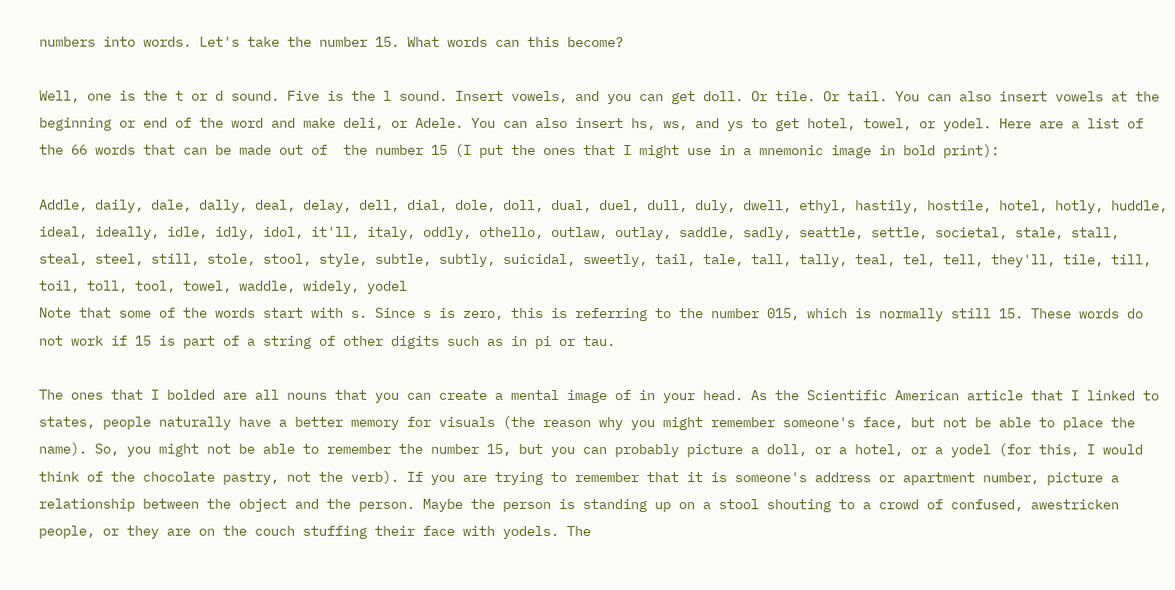numbers into words. Let's take the number 15. What words can this become?

Well, one is the t or d sound. Five is the l sound. Insert vowels, and you can get doll. Or tile. Or tail. You can also insert vowels at the beginning or end of the word and make deli, or Adele. You can also insert hs, ws, and ys to get hotel, towel, or yodel. Here are a list of the 66 words that can be made out of  the number 15 (I put the ones that I might use in a mnemonic image in bold print):

Addle, daily, dale, dally, deal, delay, dell, dial, dole, doll, dual, duel, dull, duly, dwell, ethyl, hastily, hostile, hotel, hotly, huddle, ideal, ideally, idle, idly, idol, it'll, italy, oddly, othello, outlaw, outlay, saddle, sadly, seattle, settle, societal, stale, stall, steal, steel, still, stole, stool, style, subtle, subtly, suicidal, sweetly, tail, tale, tall, tally, teal, tel, tell, they'll, tile, till, toil, toll, tool, towel, waddle, widely, yodel
Note that some of the words start with s. Since s is zero, this is referring to the number 015, which is normally still 15. These words do not work if 15 is part of a string of other digits such as in pi or tau.

The ones that I bolded are all nouns that you can create a mental image of in your head. As the Scientific American article that I linked to states, people naturally have a better memory for visuals (the reason why you might remember someone's face, but not be able to place the name). So, you might not be able to remember the number 15, but you can probably picture a doll, or a hotel, or a yodel (for this, I would think of the chocolate pastry, not the verb). If you are trying to remember that it is someone's address or apartment number, picture a relationship between the object and the person. Maybe the person is standing up on a stool shouting to a crowd of confused, awestricken people, or they are on the couch stuffing their face with yodels. The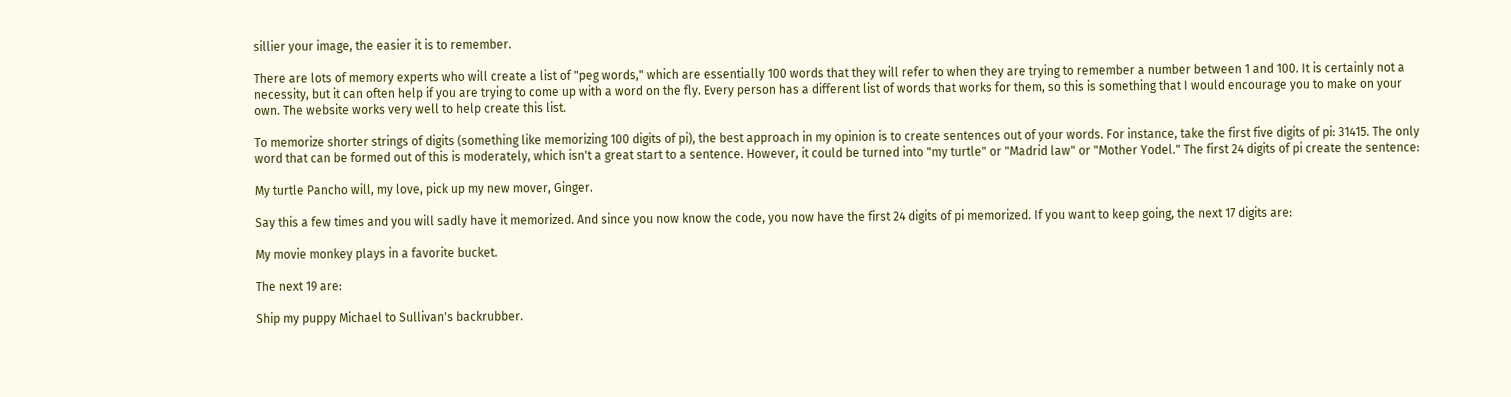sillier your image, the easier it is to remember.

There are lots of memory experts who will create a list of "peg words," which are essentially 100 words that they will refer to when they are trying to remember a number between 1 and 100. It is certainly not a necessity, but it can often help if you are trying to come up with a word on the fly. Every person has a different list of words that works for them, so this is something that I would encourage you to make on your own. The website works very well to help create this list.

To memorize shorter strings of digits (something like memorizing 100 digits of pi), the best approach in my opinion is to create sentences out of your words. For instance, take the first five digits of pi: 31415. The only word that can be formed out of this is moderately, which isn't a great start to a sentence. However, it could be turned into "my turtle" or "Madrid law" or "Mother Yodel." The first 24 digits of pi create the sentence:

My turtle Pancho will, my love, pick up my new mover, Ginger.

Say this a few times and you will sadly have it memorized. And since you now know the code, you now have the first 24 digits of pi memorized. If you want to keep going, the next 17 digits are:

My movie monkey plays in a favorite bucket.

The next 19 are:

Ship my puppy Michael to Sullivan's backrubber.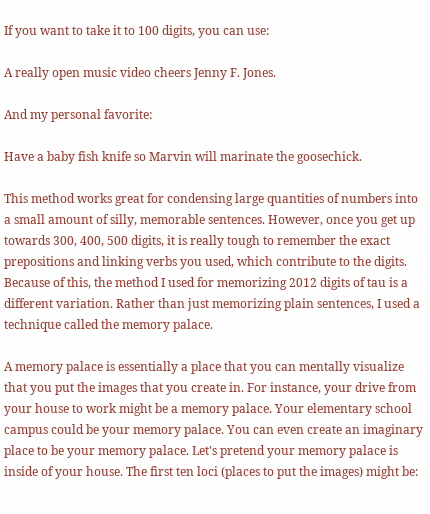If you want to take it to 100 digits, you can use:

A really open music video cheers Jenny F. Jones.

And my personal favorite:

Have a baby fish knife so Marvin will marinate the goosechick.

This method works great for condensing large quantities of numbers into a small amount of silly, memorable sentences. However, once you get up towards 300, 400, 500 digits, it is really tough to remember the exact prepositions and linking verbs you used, which contribute to the digits. Because of this, the method I used for memorizing 2012 digits of tau is a different variation. Rather than just memorizing plain sentences, I used a technique called the memory palace.

A memory palace is essentially a place that you can mentally visualize that you put the images that you create in. For instance, your drive from your house to work might be a memory palace. Your elementary school campus could be your memory palace. You can even create an imaginary place to be your memory palace. Let's pretend your memory palace is inside of your house. The first ten loci (places to put the images) might be: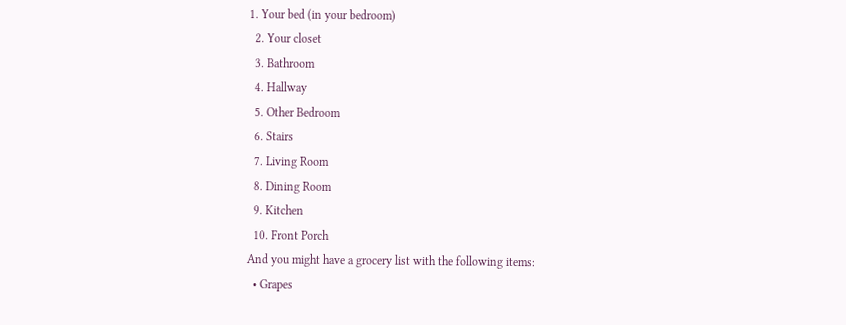1. Your bed (in your bedroom)
  2. Your closet
  3. Bathroom
  4. Hallway
  5. Other Bedroom
  6. Stairs
  7. Living Room
  8. Dining Room
  9. Kitchen
  10. Front Porch
And you might have a grocery list with the following items:
  • Grapes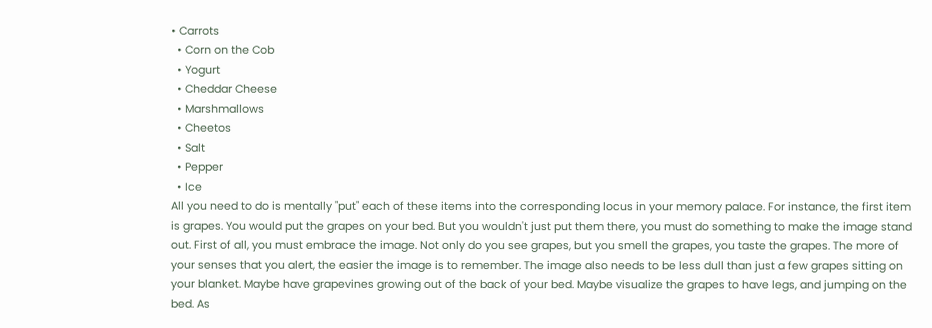• Carrots
  • Corn on the Cob
  • Yogurt
  • Cheddar Cheese
  • Marshmallows
  • Cheetos
  • Salt
  • Pepper
  • Ice
All you need to do is mentally "put" each of these items into the corresponding locus in your memory palace. For instance, the first item is grapes. You would put the grapes on your bed. But you wouldn't just put them there, you must do something to make the image stand out. First of all, you must embrace the image. Not only do you see grapes, but you smell the grapes, you taste the grapes. The more of your senses that you alert, the easier the image is to remember. The image also needs to be less dull than just a few grapes sitting on your blanket. Maybe have grapevines growing out of the back of your bed. Maybe visualize the grapes to have legs, and jumping on the bed. As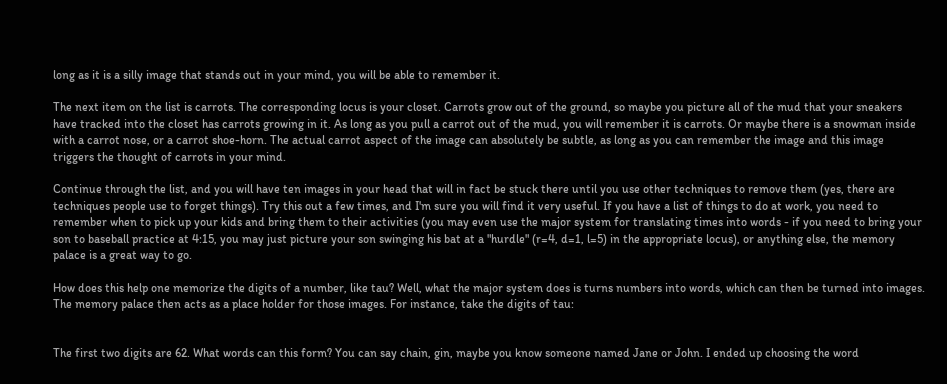long as it is a silly image that stands out in your mind, you will be able to remember it.

The next item on the list is carrots. The corresponding locus is your closet. Carrots grow out of the ground, so maybe you picture all of the mud that your sneakers have tracked into the closet has carrots growing in it. As long as you pull a carrot out of the mud, you will remember it is carrots. Or maybe there is a snowman inside with a carrot nose, or a carrot shoe-horn. The actual carrot aspect of the image can absolutely be subtle, as long as you can remember the image and this image triggers the thought of carrots in your mind.

Continue through the list, and you will have ten images in your head that will in fact be stuck there until you use other techniques to remove them (yes, there are techniques people use to forget things). Try this out a few times, and I'm sure you will find it very useful. If you have a list of things to do at work, you need to remember when to pick up your kids and bring them to their activities (you may even use the major system for translating times into words - if you need to bring your son to baseball practice at 4:15, you may just picture your son swinging his bat at a "hurdle" (r=4, d=1, l=5) in the appropriate locus), or anything else, the memory palace is a great way to go.

How does this help one memorize the digits of a number, like tau? Well, what the major system does is turns numbers into words, which can then be turned into images. The memory palace then acts as a place holder for those images. For instance, take the digits of tau:


The first two digits are 62. What words can this form? You can say chain, gin, maybe you know someone named Jane or John. I ended up choosing the word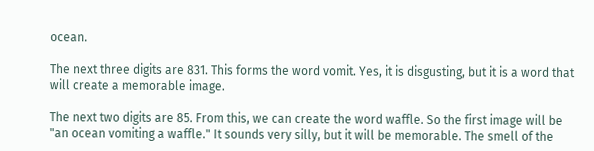ocean.

The next three digits are 831. This forms the word vomit. Yes, it is disgusting, but it is a word that will create a memorable image.

The next two digits are 85. From this, we can create the word waffle. So the first image will be "an ocean vomiting a waffle." It sounds very silly, but it will be memorable. The smell of the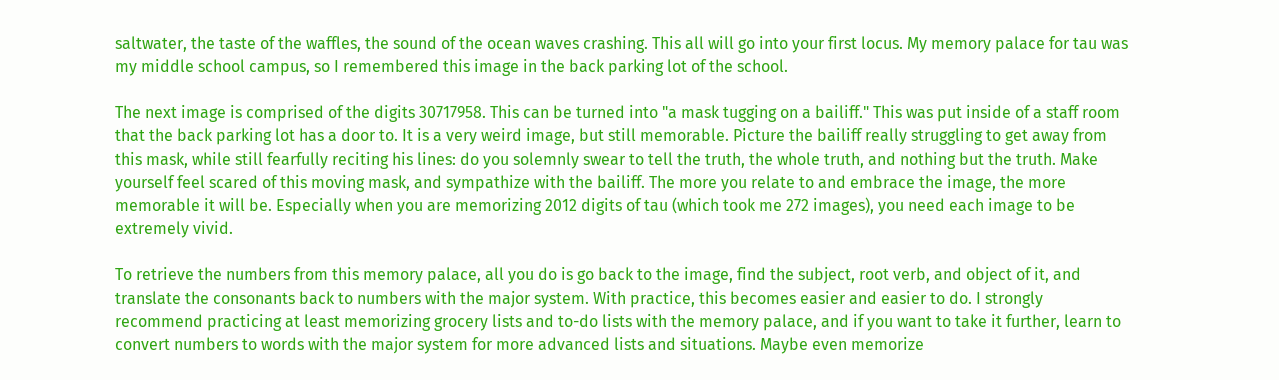saltwater, the taste of the waffles, the sound of the ocean waves crashing. This all will go into your first locus. My memory palace for tau was my middle school campus, so I remembered this image in the back parking lot of the school.

The next image is comprised of the digits 30717958. This can be turned into "a mask tugging on a bailiff." This was put inside of a staff room that the back parking lot has a door to. It is a very weird image, but still memorable. Picture the bailiff really struggling to get away from this mask, while still fearfully reciting his lines: do you solemnly swear to tell the truth, the whole truth, and nothing but the truth. Make yourself feel scared of this moving mask, and sympathize with the bailiff. The more you relate to and embrace the image, the more memorable it will be. Especially when you are memorizing 2012 digits of tau (which took me 272 images), you need each image to be extremely vivid.

To retrieve the numbers from this memory palace, all you do is go back to the image, find the subject, root verb, and object of it, and translate the consonants back to numbers with the major system. With practice, this becomes easier and easier to do. I strongly recommend practicing at least memorizing grocery lists and to-do lists with the memory palace, and if you want to take it further, learn to convert numbers to words with the major system for more advanced lists and situations. Maybe even memorize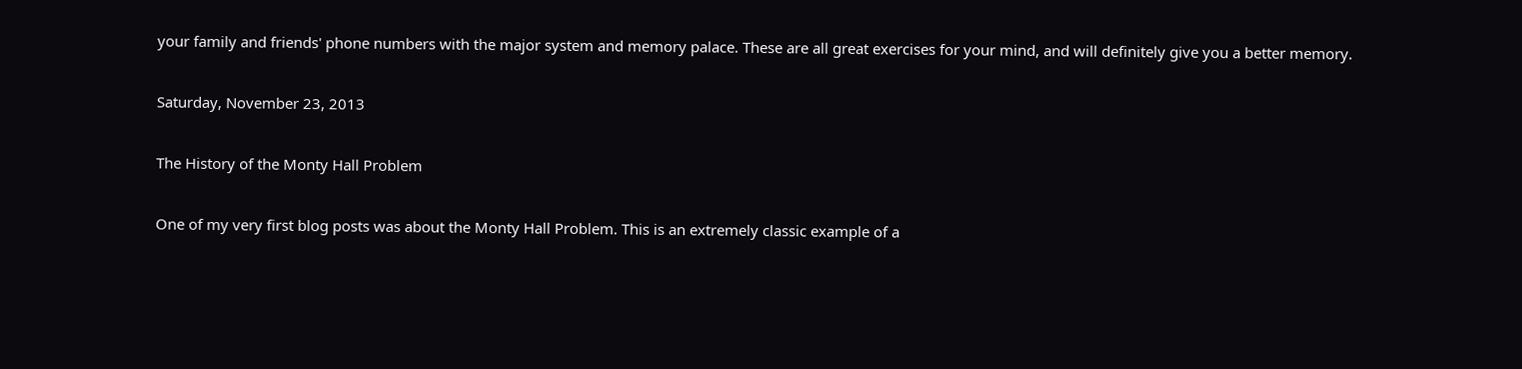your family and friends' phone numbers with the major system and memory palace. These are all great exercises for your mind, and will definitely give you a better memory.

Saturday, November 23, 2013

The History of the Monty Hall Problem

One of my very first blog posts was about the Monty Hall Problem. This is an extremely classic example of a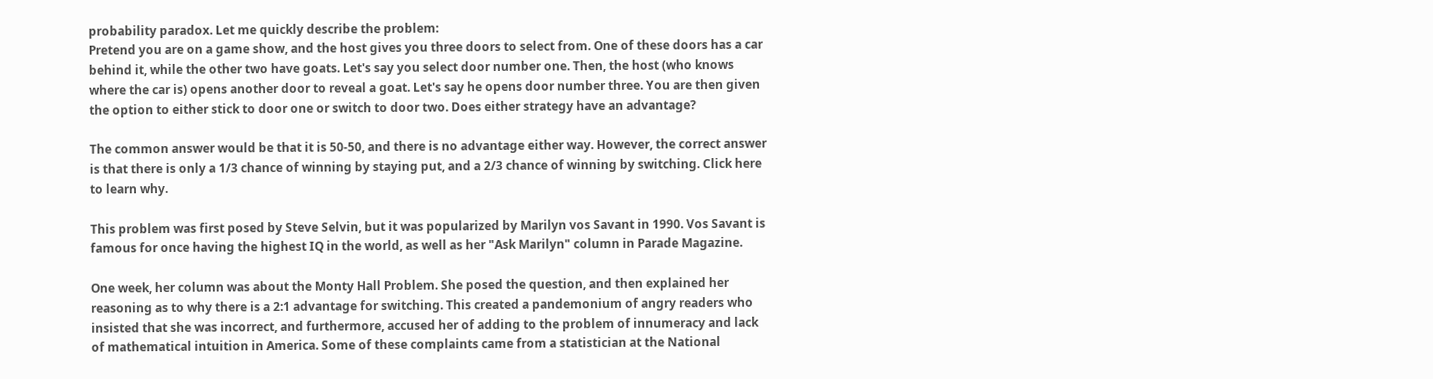probability paradox. Let me quickly describe the problem:
Pretend you are on a game show, and the host gives you three doors to select from. One of these doors has a car behind it, while the other two have goats. Let's say you select door number one. Then, the host (who knows where the car is) opens another door to reveal a goat. Let's say he opens door number three. You are then given the option to either stick to door one or switch to door two. Does either strategy have an advantage?

The common answer would be that it is 50-50, and there is no advantage either way. However, the correct answer is that there is only a 1/3 chance of winning by staying put, and a 2/3 chance of winning by switching. Click here to learn why.

This problem was first posed by Steve Selvin, but it was popularized by Marilyn vos Savant in 1990. Vos Savant is famous for once having the highest IQ in the world, as well as her "Ask Marilyn" column in Parade Magazine.

One week, her column was about the Monty Hall Problem. She posed the question, and then explained her reasoning as to why there is a 2:1 advantage for switching. This created a pandemonium of angry readers who insisted that she was incorrect, and furthermore, accused her of adding to the problem of innumeracy and lack of mathematical intuition in America. Some of these complaints came from a statistician at the National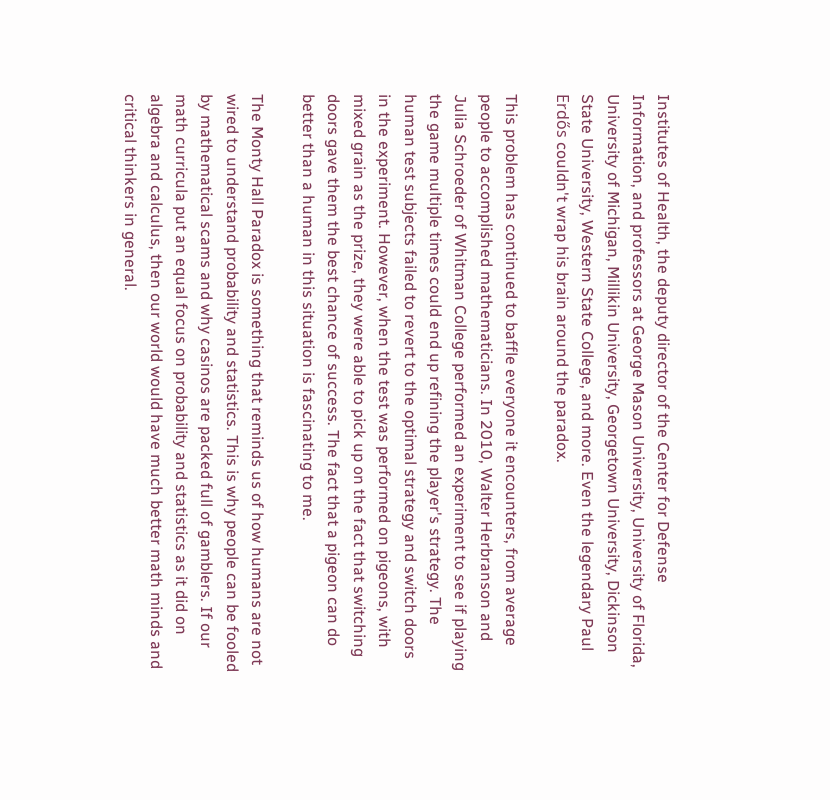Institutes of Health, the deputy director of the Center for Defense Information, and professors at George Mason University, University of Florida, University of Michigan, Millikin University, Georgetown University, Dickinson State University, Western State College, and more. Even the legendary Paul Erdős couldn't wrap his brain around the paradox.

This problem has continued to baffle everyone it encounters, from average people to accomplished mathematicians. In 2010, Walter Herbranson and Julia Schroeder of Whitman College performed an experiment to see if playing the game multiple times could end up refining the player's strategy. The human test subjects failed to revert to the optimal strategy and switch doors in the experiment. However, when the test was performed on pigeons, with mixed grain as the prize, they were able to pick up on the fact that switching doors gave them the best chance of success. The fact that a pigeon can do better than a human in this situation is fascinating to me.

The Monty Hall Paradox is something that reminds us of how humans are not wired to understand probability and statistics. This is why people can be fooled by mathematical scams and why casinos are packed full of gamblers. If our math curricula put an equal focus on probability and statistics as it did on algebra and calculus, then our world would have much better math minds and critical thinkers in general.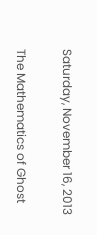Saturday, November 16, 2013

The Mathematics of Ghost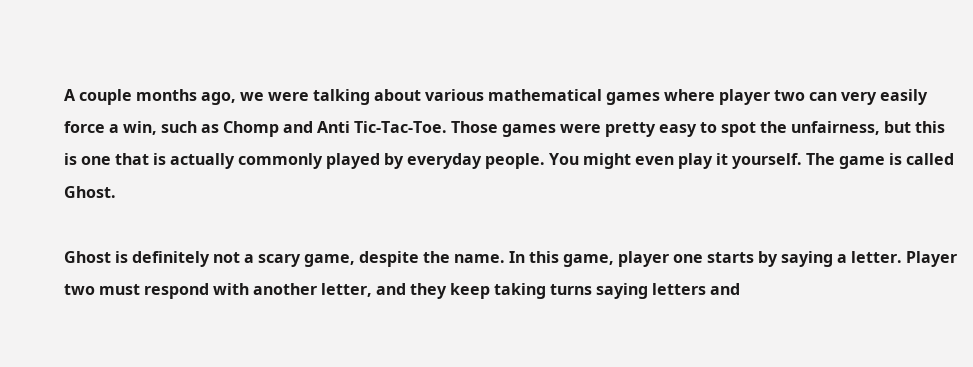A couple months ago, we were talking about various mathematical games where player two can very easily force a win, such as Chomp and Anti Tic-Tac-Toe. Those games were pretty easy to spot the unfairness, but this is one that is actually commonly played by everyday people. You might even play it yourself. The game is called Ghost.

Ghost is definitely not a scary game, despite the name. In this game, player one starts by saying a letter. Player two must respond with another letter, and they keep taking turns saying letters and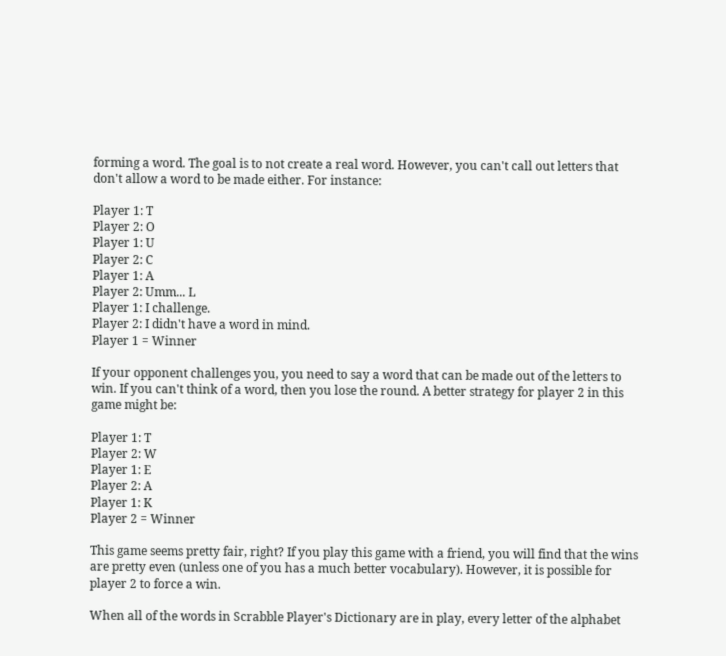forming a word. The goal is to not create a real word. However, you can't call out letters that don't allow a word to be made either. For instance:

Player 1: T
Player 2: O
Player 1: U
Player 2: C
Player 1: A
Player 2: Umm... L
Player 1: I challenge.
Player 2: I didn't have a word in mind.
Player 1 = Winner

If your opponent challenges you, you need to say a word that can be made out of the letters to win. If you can't think of a word, then you lose the round. A better strategy for player 2 in this game might be:

Player 1: T
Player 2: W
Player 1: E
Player 2: A
Player 1: K
Player 2 = Winner

This game seems pretty fair, right? If you play this game with a friend, you will find that the wins are pretty even (unless one of you has a much better vocabulary). However, it is possible for player 2 to force a win.

When all of the words in Scrabble Player's Dictionary are in play, every letter of the alphabet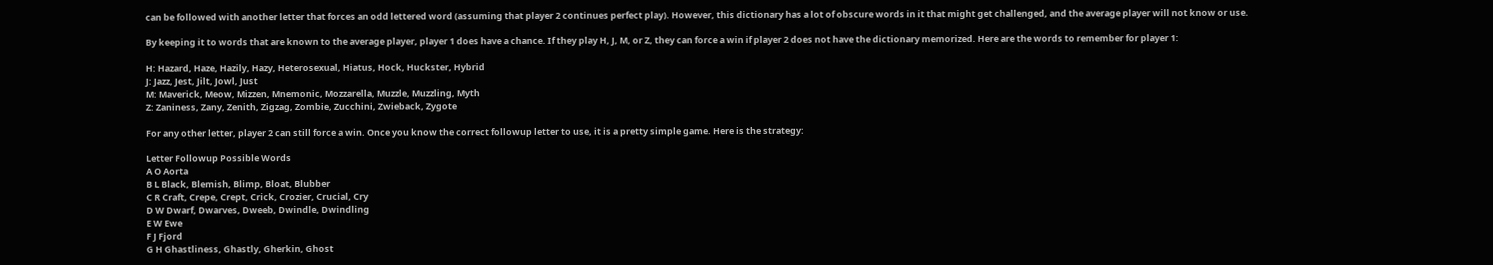can be followed with another letter that forces an odd lettered word (assuming that player 2 continues perfect play). However, this dictionary has a lot of obscure words in it that might get challenged, and the average player will not know or use.

By keeping it to words that are known to the average player, player 1 does have a chance. If they play H, J, M, or Z, they can force a win if player 2 does not have the dictionary memorized. Here are the words to remember for player 1:

H: Hazard, Haze, Hazily, Hazy, Heterosexual, Hiatus, Hock, Huckster, Hybrid
J: Jazz, Jest, Jilt, Jowl, Just
M: Maverick, Meow, Mizzen, Mnemonic, Mozzarella, Muzzle, Muzzling, Myth
Z: Zaniness, Zany, Zenith, Zigzag, Zombie, Zucchini, Zwieback, Zygote

For any other letter, player 2 can still force a win. Once you know the correct followup letter to use, it is a pretty simple game. Here is the strategy:

Letter Followup Possible Words
A O Aorta
B L Black, Blemish, Blimp, Bloat, Blubber
C R Craft, Crepe, Crept, Crick, Crozier, Crucial, Cry
D W Dwarf, Dwarves, Dweeb, Dwindle, Dwindling
E W Ewe
F J Fjord
G H Ghastliness, Ghastly, Gherkin, Ghost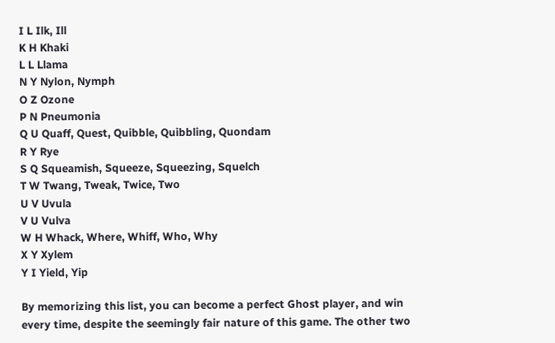I L Ilk, Ill
K H Khaki
L L Llama
N Y Nylon, Nymph
O Z Ozone
P N Pneumonia
Q U Quaff, Quest, Quibble, Quibbling, Quondam
R Y Rye
S Q Squeamish, Squeeze, Squeezing, Squelch
T W Twang, Tweak, Twice, Two
U V Uvula
V U Vulva
W H Whack, Where, Whiff, Who, Why
X Y Xylem
Y I Yield, Yip

By memorizing this list, you can become a perfect Ghost player, and win every time, despite the seemingly fair nature of this game. The other two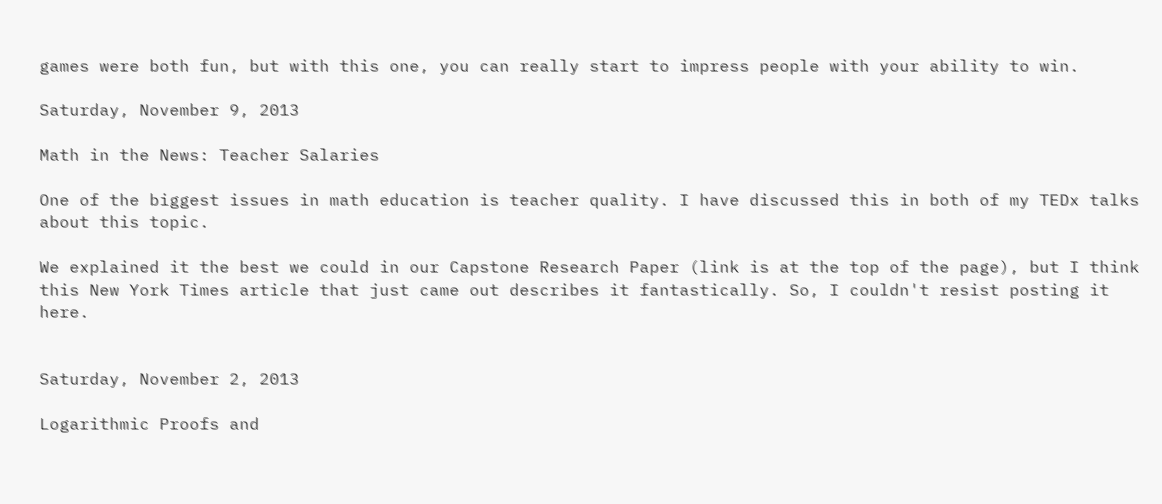games were both fun, but with this one, you can really start to impress people with your ability to win.

Saturday, November 9, 2013

Math in the News: Teacher Salaries

One of the biggest issues in math education is teacher quality. I have discussed this in both of my TEDx talks about this topic.

We explained it the best we could in our Capstone Research Paper (link is at the top of the page), but I think this New York Times article that just came out describes it fantastically. So, I couldn't resist posting it here.


Saturday, November 2, 2013

Logarithmic Proofs and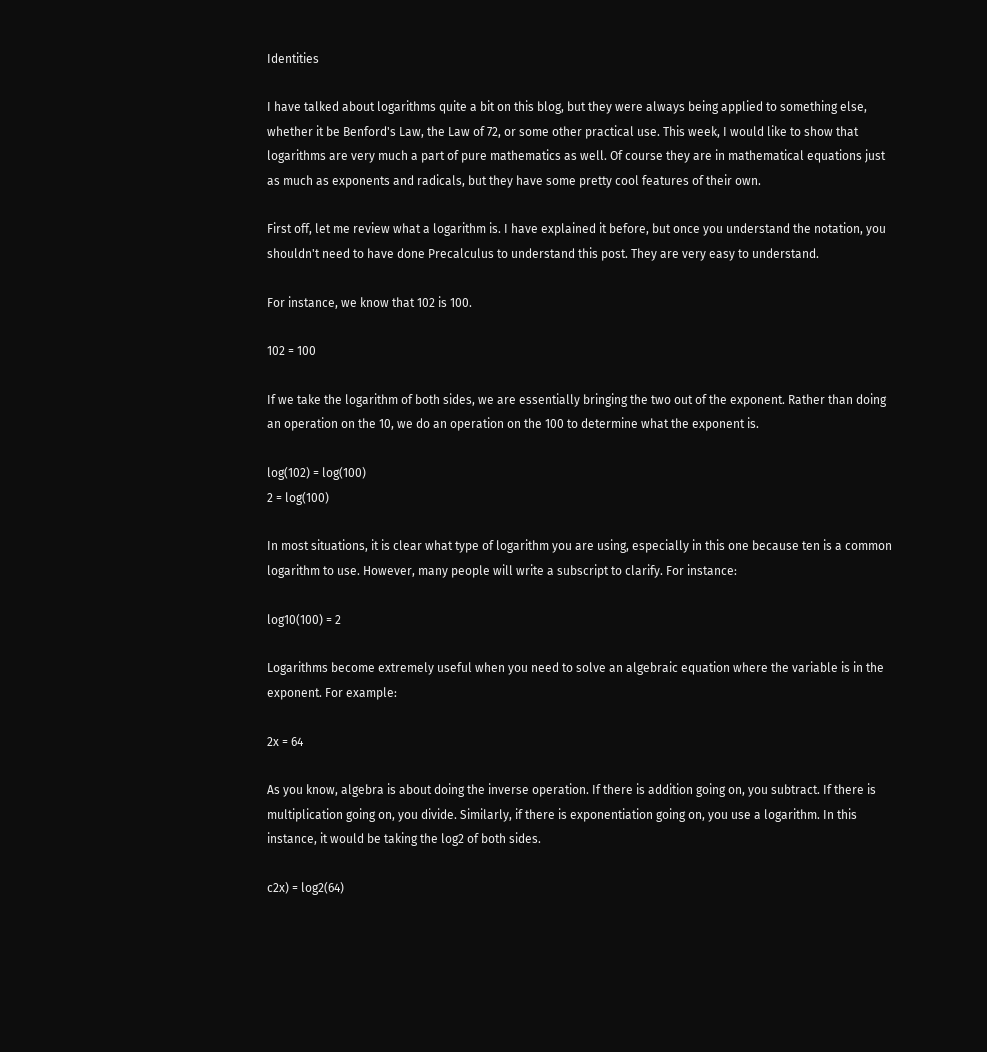Identities

I have talked about logarithms quite a bit on this blog, but they were always being applied to something else, whether it be Benford's Law, the Law of 72, or some other practical use. This week, I would like to show that logarithms are very much a part of pure mathematics as well. Of course they are in mathematical equations just as much as exponents and radicals, but they have some pretty cool features of their own.

First off, let me review what a logarithm is. I have explained it before, but once you understand the notation, you shouldn't need to have done Precalculus to understand this post. They are very easy to understand.

For instance, we know that 102 is 100.

102 = 100

If we take the logarithm of both sides, we are essentially bringing the two out of the exponent. Rather than doing an operation on the 10, we do an operation on the 100 to determine what the exponent is.

log(102) = log(100)
2 = log(100)

In most situations, it is clear what type of logarithm you are using, especially in this one because ten is a common logarithm to use. However, many people will write a subscript to clarify. For instance:

log10(100) = 2

Logarithms become extremely useful when you need to solve an algebraic equation where the variable is in the exponent. For example:

2x = 64

As you know, algebra is about doing the inverse operation. If there is addition going on, you subtract. If there is multiplication going on, you divide. Similarly, if there is exponentiation going on, you use a logarithm. In this instance, it would be taking the log2 of both sides.

c2x) = log2(64)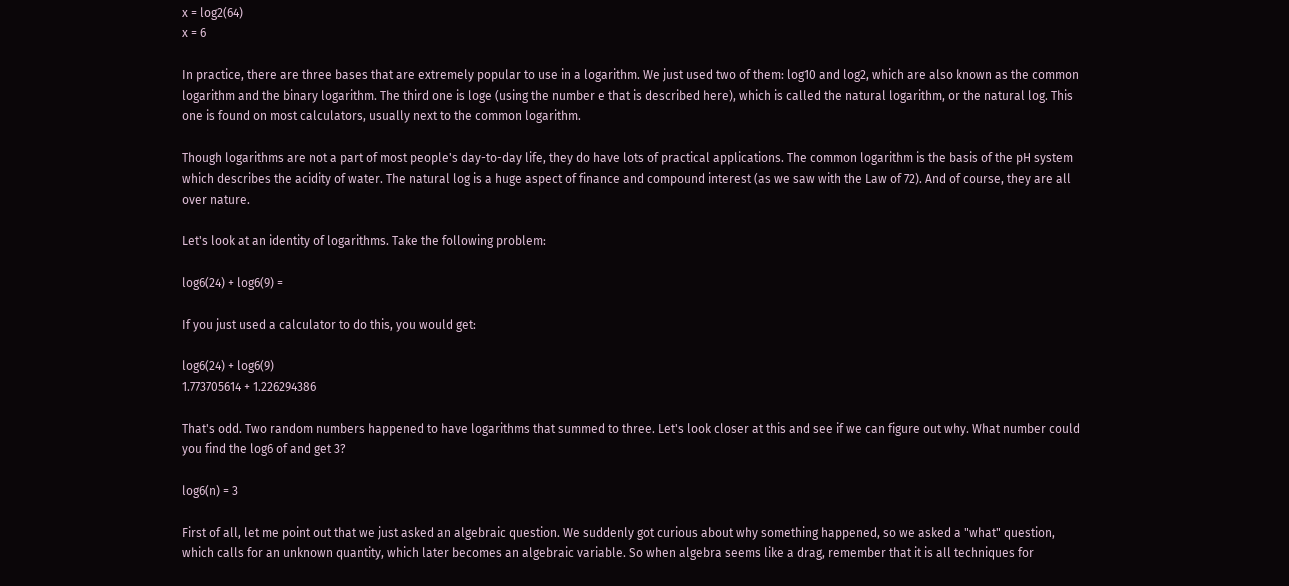x = log2(64)
x = 6

In practice, there are three bases that are extremely popular to use in a logarithm. We just used two of them: log10 and log2, which are also known as the common logarithm and the binary logarithm. The third one is loge (using the number e that is described here), which is called the natural logarithm, or the natural log. This one is found on most calculators, usually next to the common logarithm.

Though logarithms are not a part of most people's day-to-day life, they do have lots of practical applications. The common logarithm is the basis of the pH system which describes the acidity of water. The natural log is a huge aspect of finance and compound interest (as we saw with the Law of 72). And of course, they are all over nature.

Let's look at an identity of logarithms. Take the following problem:

log6(24) + log6(9) =

If you just used a calculator to do this, you would get:

log6(24) + log6(9)
1.773705614 + 1.226294386

That's odd. Two random numbers happened to have logarithms that summed to three. Let's look closer at this and see if we can figure out why. What number could you find the log6 of and get 3?

log6(n) = 3

First of all, let me point out that we just asked an algebraic question. We suddenly got curious about why something happened, so we asked a "what" question, which calls for an unknown quantity, which later becomes an algebraic variable. So when algebra seems like a drag, remember that it is all techniques for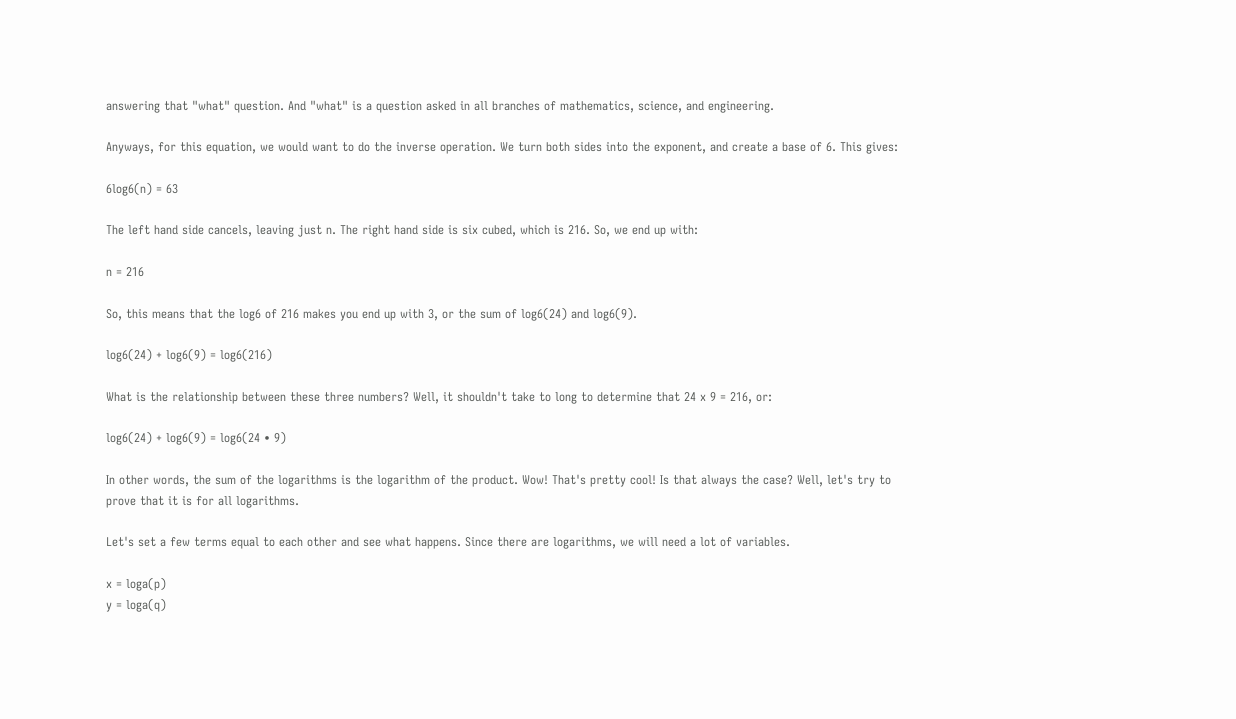answering that "what" question. And "what" is a question asked in all branches of mathematics, science, and engineering.

Anyways, for this equation, we would want to do the inverse operation. We turn both sides into the exponent, and create a base of 6. This gives:

6log6(n) = 63

The left hand side cancels, leaving just n. The right hand side is six cubed, which is 216. So, we end up with:

n = 216

So, this means that the log6 of 216 makes you end up with 3, or the sum of log6(24) and log6(9).

log6(24) + log6(9) = log6(216)

What is the relationship between these three numbers? Well, it shouldn't take to long to determine that 24 x 9 = 216, or:

log6(24) + log6(9) = log6(24 • 9)

In other words, the sum of the logarithms is the logarithm of the product. Wow! That's pretty cool! Is that always the case? Well, let's try to prove that it is for all logarithms.

Let's set a few terms equal to each other and see what happens. Since there are logarithms, we will need a lot of variables.

x = loga(p)
y = loga(q)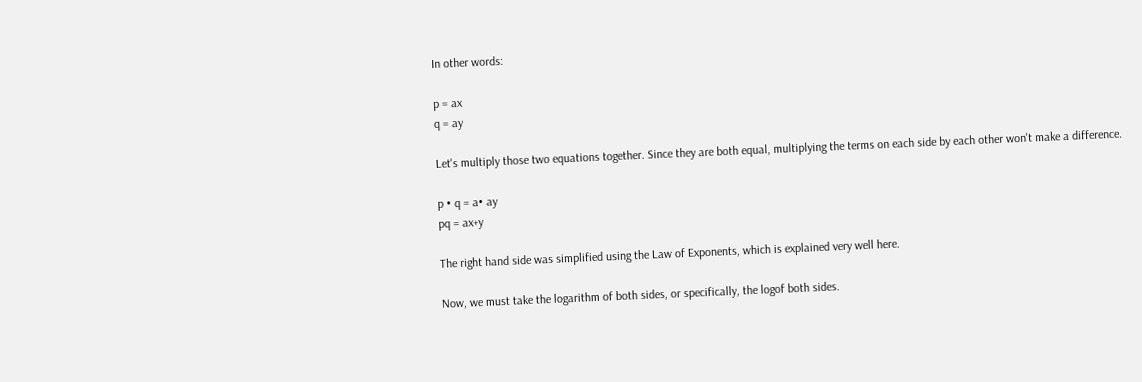In other words:

p = ax
q = ay

Let's multiply those two equations together. Since they are both equal, multiplying the terms on each side by each other won't make a difference.

p • q = a• ay
pq = ax+y

The right hand side was simplified using the Law of Exponents, which is explained very well here.

Now, we must take the logarithm of both sides, or specifically, the logof both sides.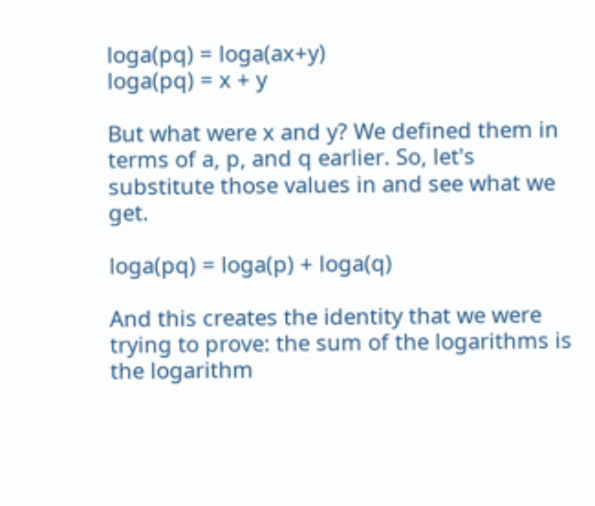loga(pq) = loga(ax+y)
loga(pq) = x + y

But what were x and y? We defined them in terms of a, p, and q earlier. So, let's substitute those values in and see what we get.

loga(pq) = loga(p) + loga(q)

And this creates the identity that we were trying to prove: the sum of the logarithms is the logarithm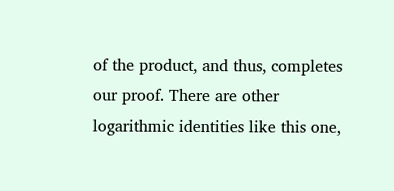of the product, and thus, completes our proof. There are other logarithmic identities like this one,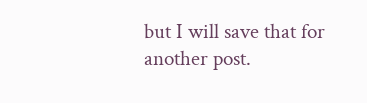but I will save that for another post.